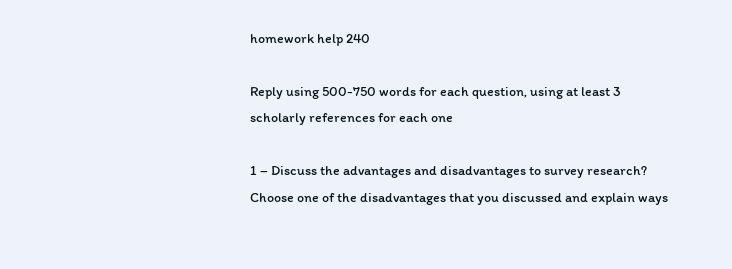homework help 240

Reply using 500-750 words for each question, using at least 3 scholarly references for each one

1 – Discuss the advantages and disadvantages to survey research? Choose one of the disadvantages that you discussed and explain ways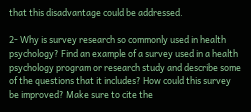that this disadvantage could be addressed.

2- Why is survey research so commonly used in health psychology? Find an example of a survey used in a health psychology program or research study and describe some of the questions that it includes? How could this survey be improved? Make sure to cite the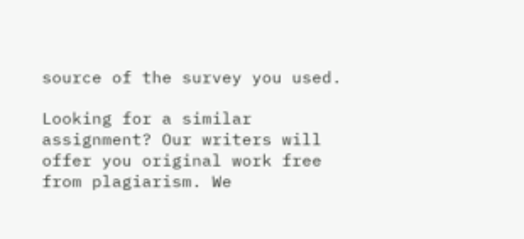source of the survey you used.

Looking for a similar assignment? Our writers will offer you original work free from plagiarism. We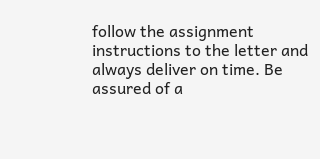follow the assignment instructions to the letter and always deliver on time. Be assured of a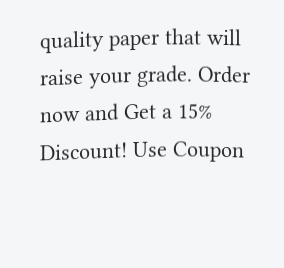quality paper that will raise your grade. Order now and Get a 15% Discount! Use Coupon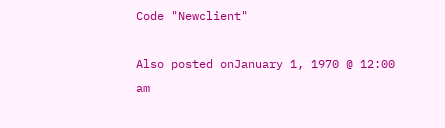Code "Newclient"

Also posted onJanuary 1, 1970 @ 12:00 am